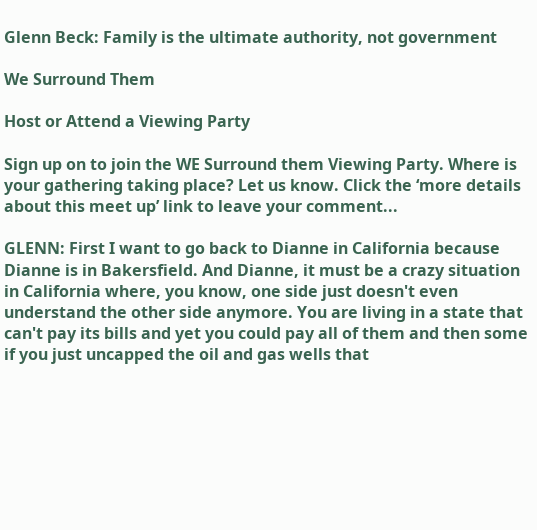Glenn Beck: Family is the ultimate authority, not government

We Surround Them

Host or Attend a Viewing Party

Sign up on to join the WE Surround them Viewing Party. Where is your gathering taking place? Let us know. Click the ‘more details about this meet up’ link to leave your comment...

GLENN: First I want to go back to Dianne in California because Dianne is in Bakersfield. And Dianne, it must be a crazy situation in California where, you know, one side just doesn't even understand the other side anymore. You are living in a state that can't pay its bills and yet you could pay all of them and then some if you just uncapped the oil and gas wells that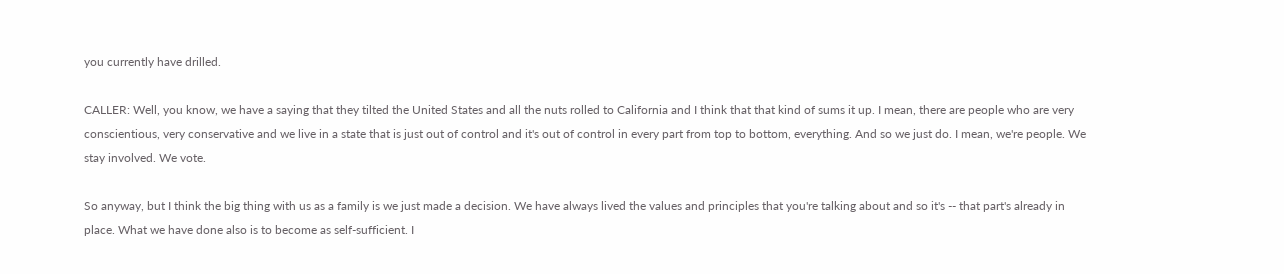you currently have drilled.

CALLER: Well, you know, we have a saying that they tilted the United States and all the nuts rolled to California and I think that that kind of sums it up. I mean, there are people who are very conscientious, very conservative and we live in a state that is just out of control and it's out of control in every part from top to bottom, everything. And so we just do. I mean, we're people. We stay involved. We vote.

So anyway, but I think the big thing with us as a family is we just made a decision. We have always lived the values and principles that you're talking about and so it's -- that part's already in place. What we have done also is to become as self-sufficient. I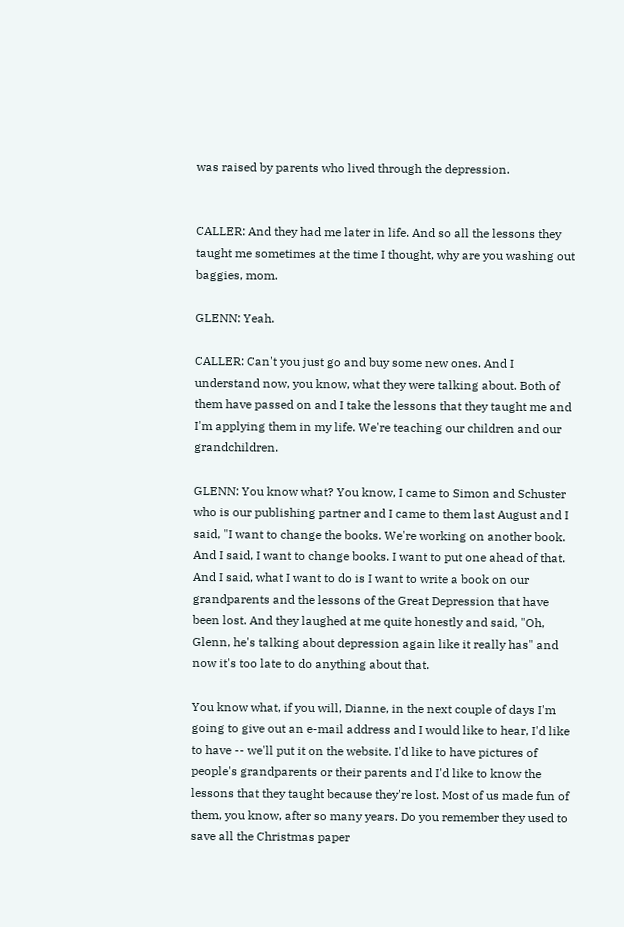was raised by parents who lived through the depression.


CALLER: And they had me later in life. And so all the lessons they taught me sometimes at the time I thought, why are you washing out baggies, mom.

GLENN: Yeah.

CALLER: Can't you just go and buy some new ones. And I understand now, you know, what they were talking about. Both of them have passed on and I take the lessons that they taught me and I'm applying them in my life. We're teaching our children and our grandchildren.

GLENN: You know what? You know, I came to Simon and Schuster who is our publishing partner and I came to them last August and I said, "I want to change the books. We're working on another book. And I said, I want to change books. I want to put one ahead of that. And I said, what I want to do is I want to write a book on our grandparents and the lessons of the Great Depression that have been lost. And they laughed at me quite honestly and said, "Oh, Glenn, he's talking about depression again like it really has" and now it's too late to do anything about that.

You know what, if you will, Dianne, in the next couple of days I'm going to give out an e-mail address and I would like to hear, I'd like to have -- we'll put it on the website. I'd like to have pictures of people's grandparents or their parents and I'd like to know the lessons that they taught because they're lost. Most of us made fun of them, you know, after so many years. Do you remember they used to save all the Christmas paper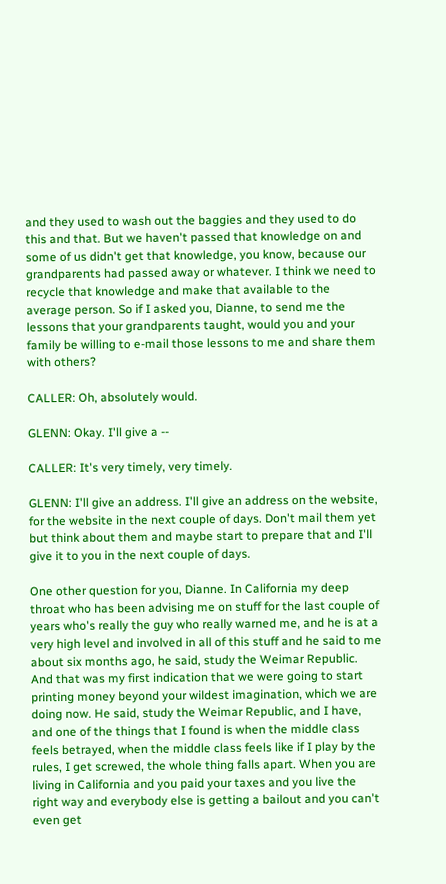and they used to wash out the baggies and they used to do this and that. But we haven't passed that knowledge on and some of us didn't get that knowledge, you know, because our grandparents had passed away or whatever. I think we need to recycle that knowledge and make that available to the average person. So if I asked you, Dianne, to send me the lessons that your grandparents taught, would you and your family be willing to e-mail those lessons to me and share them with others?

CALLER: Oh, absolutely would.

GLENN: Okay. I'll give a --

CALLER: It's very timely, very timely.

GLENN: I'll give an address. I'll give an address on the website, for the website in the next couple of days. Don't mail them yet but think about them and maybe start to prepare that and I'll give it to you in the next couple of days.

One other question for you, Dianne. In California my deep throat who has been advising me on stuff for the last couple of years who's really the guy who really warned me, and he is at a very high level and involved in all of this stuff and he said to me about six months ago, he said, study the Weimar Republic. And that was my first indication that we were going to start printing money beyond your wildest imagination, which we are doing now. He said, study the Weimar Republic, and I have, and one of the things that I found is when the middle class feels betrayed, when the middle class feels like if I play by the rules, I get screwed, the whole thing falls apart. When you are living in California and you paid your taxes and you live the right way and everybody else is getting a bailout and you can't even get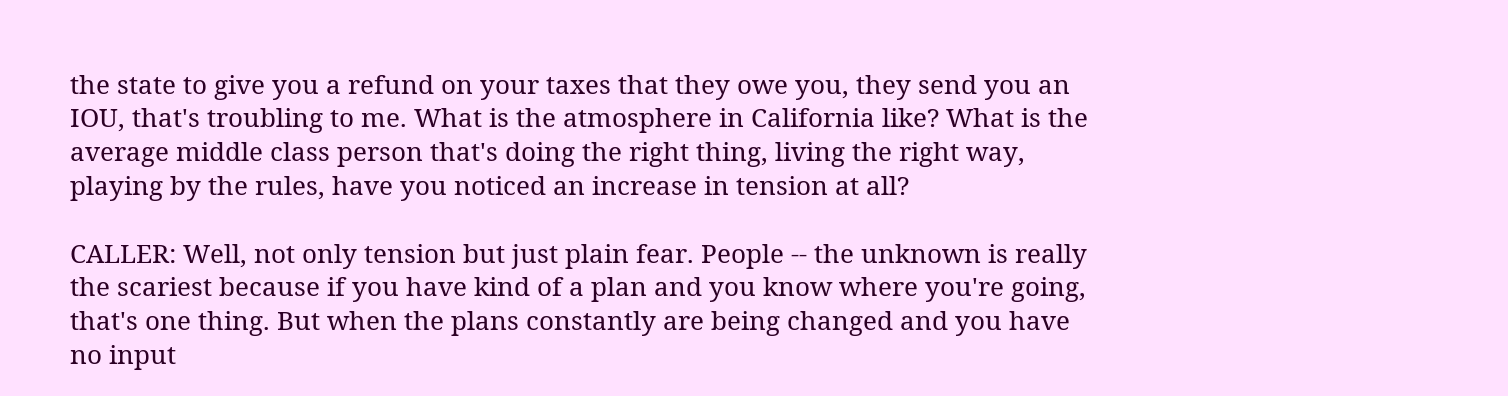the state to give you a refund on your taxes that they owe you, they send you an IOU, that's troubling to me. What is the atmosphere in California like? What is the average middle class person that's doing the right thing, living the right way, playing by the rules, have you noticed an increase in tension at all?

CALLER: Well, not only tension but just plain fear. People -- the unknown is really the scariest because if you have kind of a plan and you know where you're going, that's one thing. But when the plans constantly are being changed and you have no input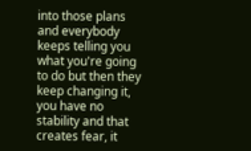into those plans and everybody keeps telling you what you're going to do but then they keep changing it, you have no stability and that creates fear, it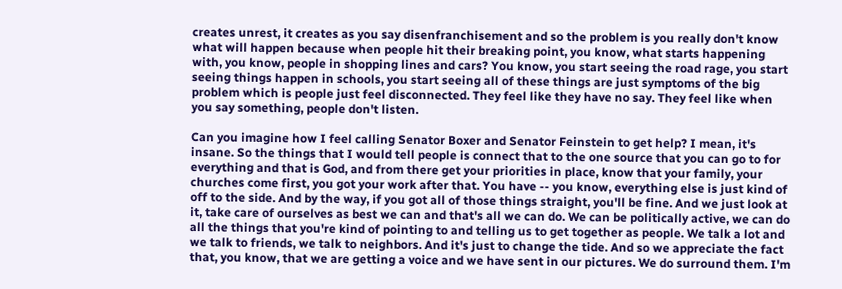creates unrest, it creates as you say disenfranchisement and so the problem is you really don't know what will happen because when people hit their breaking point, you know, what starts happening with, you know, people in shopping lines and cars? You know, you start seeing the road rage, you start seeing things happen in schools, you start seeing all of these things are just symptoms of the big problem which is people just feel disconnected. They feel like they have no say. They feel like when you say something, people don't listen.

Can you imagine how I feel calling Senator Boxer and Senator Feinstein to get help? I mean, it's insane. So the things that I would tell people is connect that to the one source that you can go to for everything and that is God, and from there get your priorities in place, know that your family, your churches come first, you got your work after that. You have -- you know, everything else is just kind of off to the side. And by the way, if you got all of those things straight, you'll be fine. And we just look at it, take care of ourselves as best we can and that's all we can do. We can be politically active, we can do all the things that you're kind of pointing to and telling us to get together as people. We talk a lot and we talk to friends, we talk to neighbors. And it's just to change the tide. And so we appreciate the fact that, you know, that we are getting a voice and we have sent in our pictures. We do surround them. I'm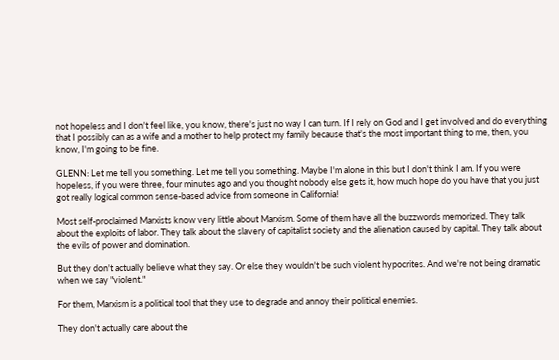not hopeless and I don't feel like, you know, there's just no way I can turn. If I rely on God and I get involved and do everything that I possibly can as a wife and a mother to help protect my family because that's the most important thing to me, then, you know, I'm going to be fine.

GLENN: Let me tell you something. Let me tell you something. Maybe I'm alone in this but I don't think I am. If you were hopeless, if you were three, four minutes ago and you thought nobody else gets it, how much hope do you have that you just got really logical common sense-based advice from someone in California!

Most self-proclaimed Marxists know very little about Marxism. Some of them have all the buzzwords memorized. They talk about the exploits of labor. They talk about the slavery of capitalist society and the alienation caused by capital. They talk about the evils of power and domination.

But they don't actually believe what they say. Or else they wouldn't be such violent hypocrites. And we're not being dramatic when we say "violent."

For them, Marxism is a political tool that they use to degrade and annoy their political enemies.

They don't actually care about the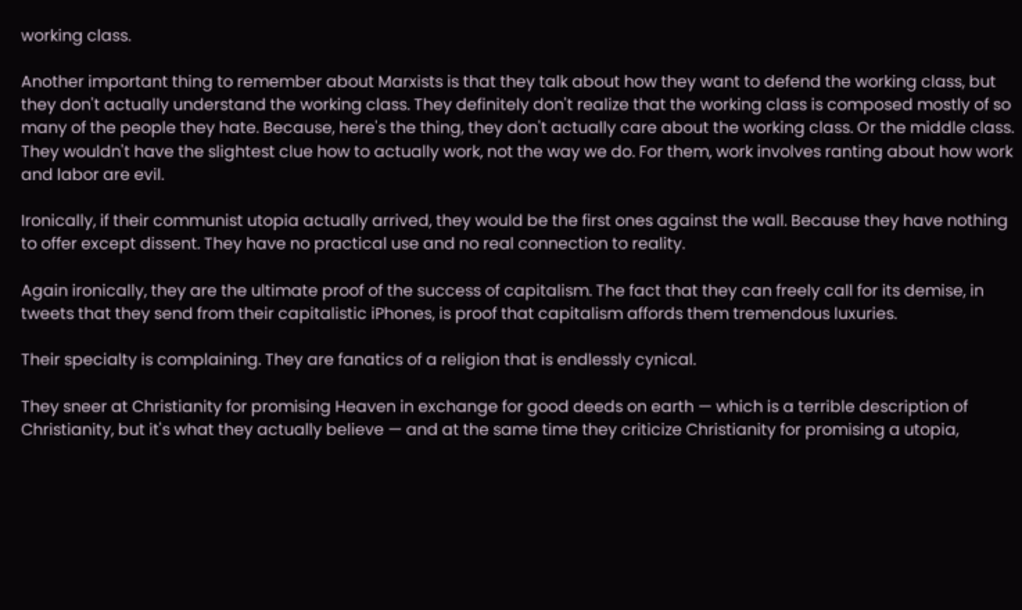working class.

Another important thing to remember about Marxists is that they talk about how they want to defend the working class, but they don't actually understand the working class. They definitely don't realize that the working class is composed mostly of so many of the people they hate. Because, here's the thing, they don't actually care about the working class. Or the middle class. They wouldn't have the slightest clue how to actually work, not the way we do. For them, work involves ranting about how work and labor are evil.

Ironically, if their communist utopia actually arrived, they would be the first ones against the wall. Because they have nothing to offer except dissent. They have no practical use and no real connection to reality.

Again ironically, they are the ultimate proof of the success of capitalism. The fact that they can freely call for its demise, in tweets that they send from their capitalistic iPhones, is proof that capitalism affords them tremendous luxuries.

Their specialty is complaining. They are fanatics of a religion that is endlessly cynical.

They sneer at Christianity for promising Heaven in exchange for good deeds on earth — which is a terrible description of Christianity, but it's what they actually believe — and at the same time they criticize Christianity for promising a utopia,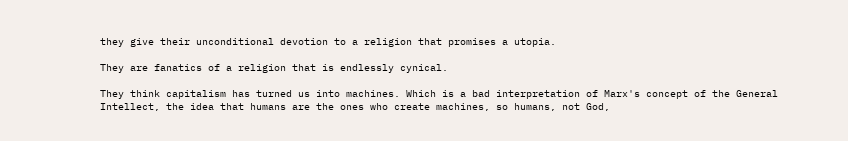they give their unconditional devotion to a religion that promises a utopia.

They are fanatics of a religion that is endlessly cynical.

They think capitalism has turned us into machines. Which is a bad interpretation of Marx's concept of the General Intellect, the idea that humans are the ones who create machines, so humans, not God,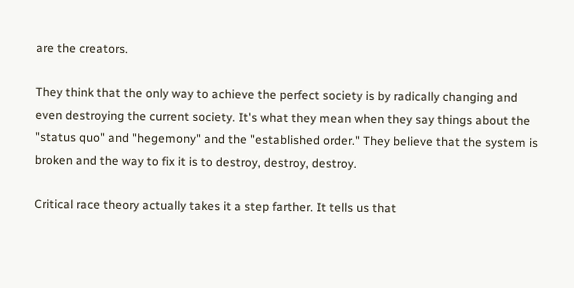are the creators.

They think that the only way to achieve the perfect society is by radically changing and even destroying the current society. It's what they mean when they say things about the "status quo" and "hegemony" and the "established order." They believe that the system is broken and the way to fix it is to destroy, destroy, destroy.

Critical race theory actually takes it a step farther. It tells us that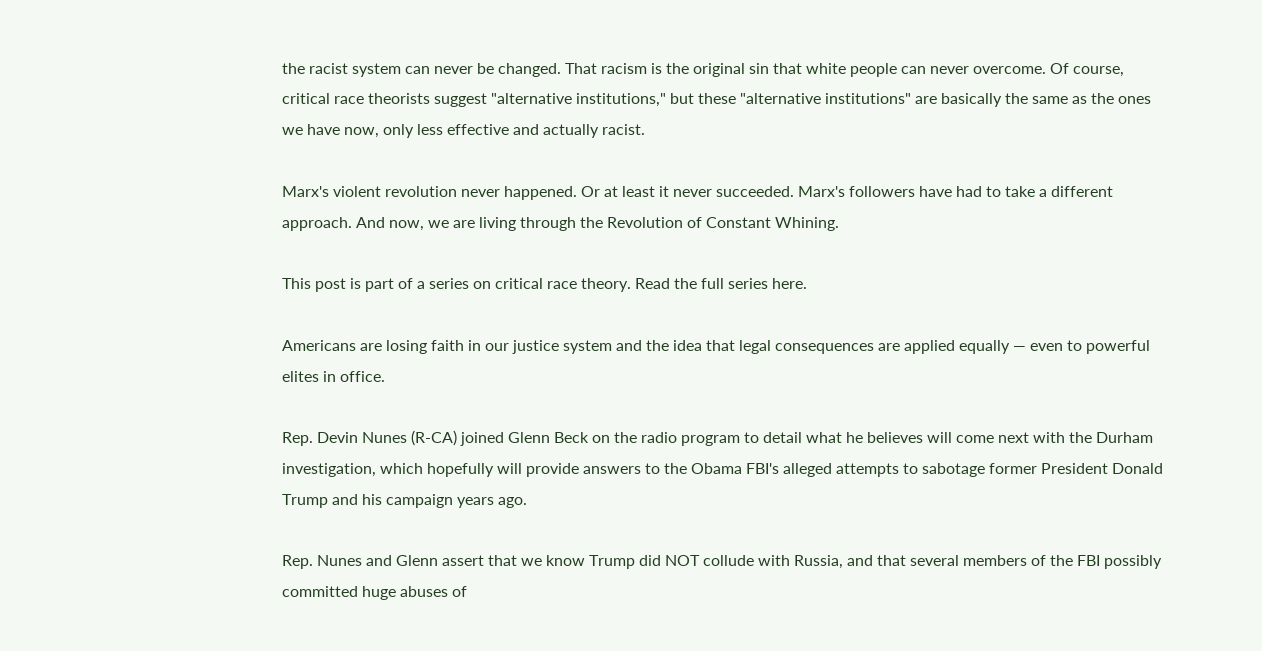the racist system can never be changed. That racism is the original sin that white people can never overcome. Of course, critical race theorists suggest "alternative institutions," but these "alternative institutions" are basically the same as the ones we have now, only less effective and actually racist.

Marx's violent revolution never happened. Or at least it never succeeded. Marx's followers have had to take a different approach. And now, we are living through the Revolution of Constant Whining.

This post is part of a series on critical race theory. Read the full series here.

Americans are losing faith in our justice system and the idea that legal consequences are applied equally — even to powerful elites in office.

Rep. Devin Nunes (R-CA) joined Glenn Beck on the radio program to detail what he believes will come next with the Durham investigation, which hopefully will provide answers to the Obama FBI's alleged attempts to sabotage former President Donald Trump and his campaign years ago.

Rep. Nunes and Glenn assert that we know Trump did NOT collude with Russia, and that several members of the FBI possibly committed huge abuses of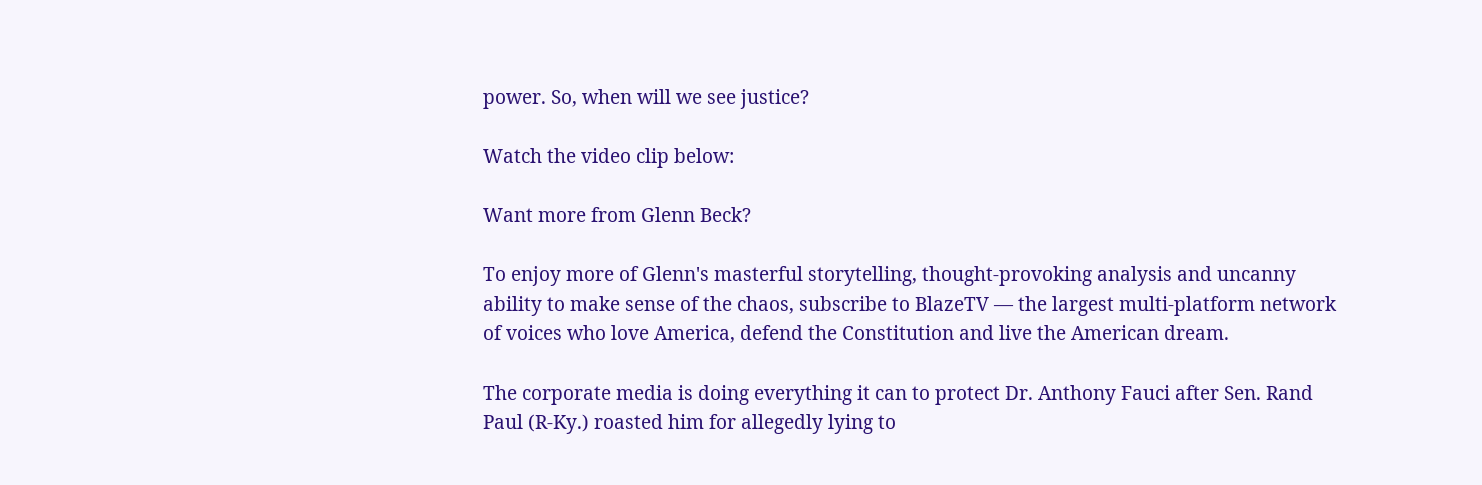power. So, when will we see justice?

Watch the video clip below:

Want more from Glenn Beck?

To enjoy more of Glenn's masterful storytelling, thought-provoking analysis and uncanny ability to make sense of the chaos, subscribe to BlazeTV — the largest multi-platform network of voices who love America, defend the Constitution and live the American dream.

The corporate media is doing everything it can to protect Dr. Anthony Fauci after Sen. Rand Paul (R-Ky.) roasted him for allegedly lying to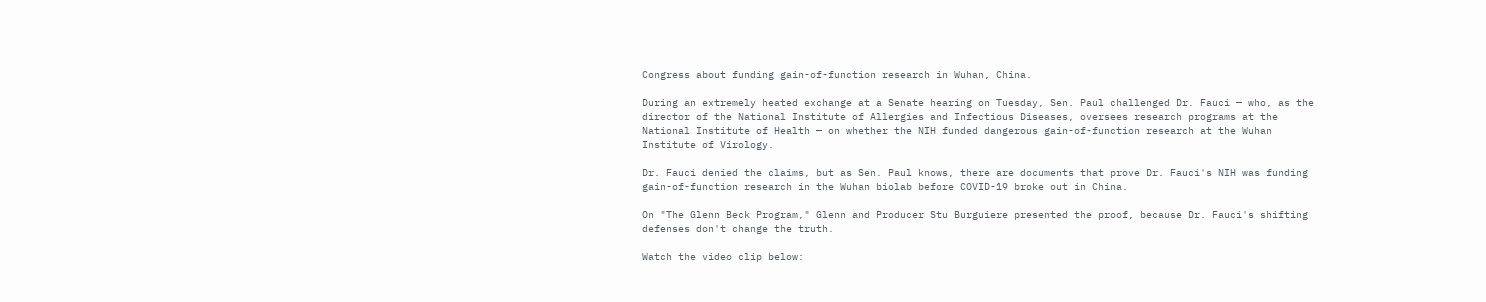Congress about funding gain-of-function research in Wuhan, China.

During an extremely heated exchange at a Senate hearing on Tuesday, Sen. Paul challenged Dr. Fauci — who, as the director of the National Institute of Allergies and Infectious Diseases, oversees research programs at the National Institute of Health — on whether the NIH funded dangerous gain-of-function research at the Wuhan Institute of Virology.

Dr. Fauci denied the claims, but as Sen. Paul knows, there are documents that prove Dr. Fauci's NIH was funding gain-of-function research in the Wuhan biolab before COVID-19 broke out in China.

On "The Glenn Beck Program," Glenn and Producer Stu Burguiere presented the proof, because Dr. Fauci's shifting defenses don't change the truth.

Watch the video clip below: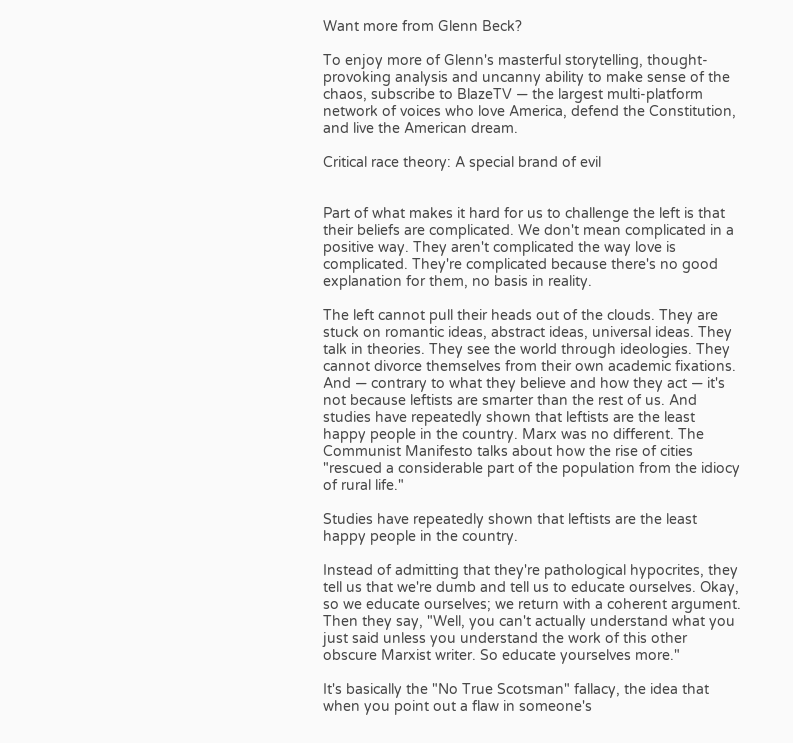Want more from Glenn Beck?

To enjoy more of Glenn's masterful storytelling, thought-provoking analysis and uncanny ability to make sense of the chaos, subscribe to BlazeTV — the largest multi-platform network of voices who love America, defend the Constitution, and live the American dream.

Critical race theory: A special brand of evil


Part of what makes it hard for us to challenge the left is that their beliefs are complicated. We don't mean complicated in a positive way. They aren't complicated the way love is complicated. They're complicated because there's no good explanation for them, no basis in reality.

The left cannot pull their heads out of the clouds. They are stuck on romantic ideas, abstract ideas, universal ideas. They talk in theories. They see the world through ideologies. They cannot divorce themselves from their own academic fixations. And — contrary to what they believe and how they act — it's not because leftists are smarter than the rest of us. And studies have repeatedly shown that leftists are the least happy people in the country. Marx was no different. The Communist Manifesto talks about how the rise of cities "rescued a considerable part of the population from the idiocy of rural life."

Studies have repeatedly shown that leftists are the least happy people in the country.

Instead of admitting that they're pathological hypocrites, they tell us that we're dumb and tell us to educate ourselves. Okay, so we educate ourselves; we return with a coherent argument. Then they say, "Well, you can't actually understand what you just said unless you understand the work of this other obscure Marxist writer. So educate yourselves more."

It's basically the "No True Scotsman" fallacy, the idea that when you point out a flaw in someone's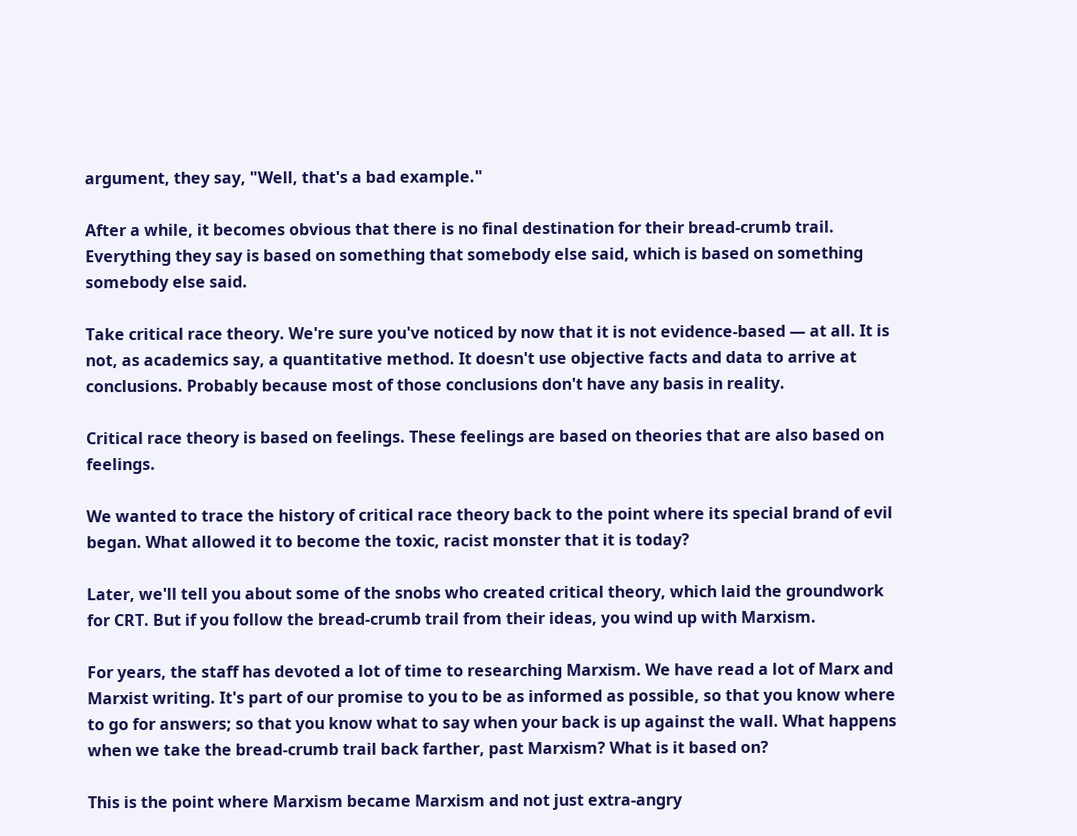argument, they say, "Well, that's a bad example."

After a while, it becomes obvious that there is no final destination for their bread-crumb trail. Everything they say is based on something that somebody else said, which is based on something somebody else said.

Take critical race theory. We're sure you've noticed by now that it is not evidence-based — at all. It is not, as academics say, a quantitative method. It doesn't use objective facts and data to arrive at conclusions. Probably because most of those conclusions don't have any basis in reality.

Critical race theory is based on feelings. These feelings are based on theories that are also based on feelings.

We wanted to trace the history of critical race theory back to the point where its special brand of evil began. What allowed it to become the toxic, racist monster that it is today?

Later, we'll tell you about some of the snobs who created critical theory, which laid the groundwork for CRT. But if you follow the bread-crumb trail from their ideas, you wind up with Marxism.

For years, the staff has devoted a lot of time to researching Marxism. We have read a lot of Marx and Marxist writing. It's part of our promise to you to be as informed as possible, so that you know where to go for answers; so that you know what to say when your back is up against the wall. What happens when we take the bread-crumb trail back farther, past Marxism? What is it based on?

This is the point where Marxism became Marxism and not just extra-angry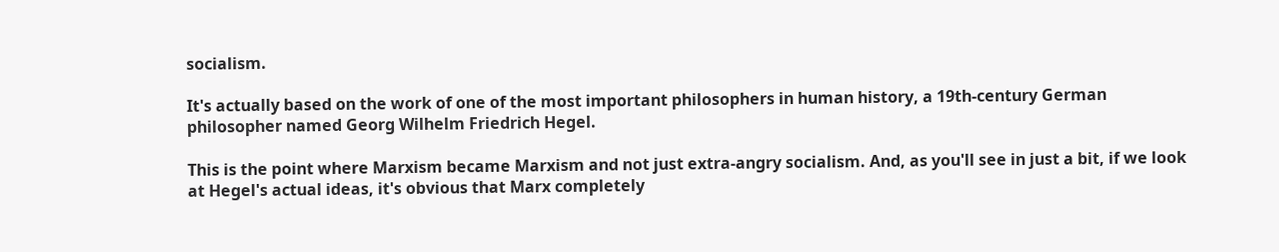socialism.

It's actually based on the work of one of the most important philosophers in human history, a 19th-century German philosopher named Georg Wilhelm Friedrich Hegel.

This is the point where Marxism became Marxism and not just extra-angry socialism. And, as you'll see in just a bit, if we look at Hegel's actual ideas, it's obvious that Marx completely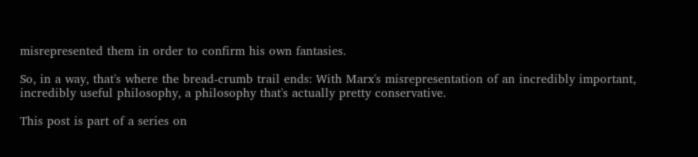misrepresented them in order to confirm his own fantasies.

So, in a way, that's where the bread-crumb trail ends: With Marx's misrepresentation of an incredibly important, incredibly useful philosophy, a philosophy that's actually pretty conservative.

This post is part of a series on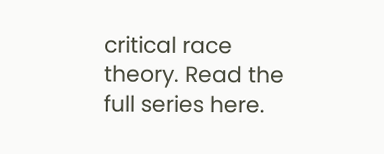critical race theory. Read the full series here.